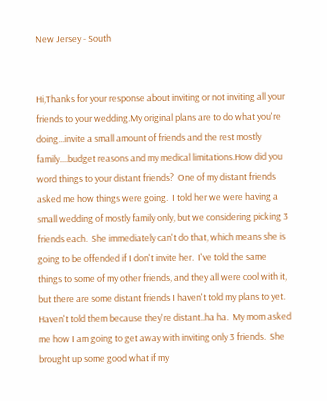New Jersey - South


Hi,Thanks for your response about inviting or not inviting all your friends to your wedding.My original plans are to do what you're doing...invite a small amount of friends and the rest mostly family....budget reasons and my medical limitations.How did you word things to your distant friends?  One of my distant friends asked me how things were going.  I told her we were having a small wedding of mostly family only, but we considering picking 3 friends each.  She immediately can't do that, which means she is going to be offended if I don't invite her.  I've told the same things to some of my other friends, and they all were cool with it, but there are some distant friends I haven't told my plans to yet.  Haven't told them because they're distant..ha ha.  My mom asked me how I am going to get away with inviting only 3 friends.  She brought up some good what if my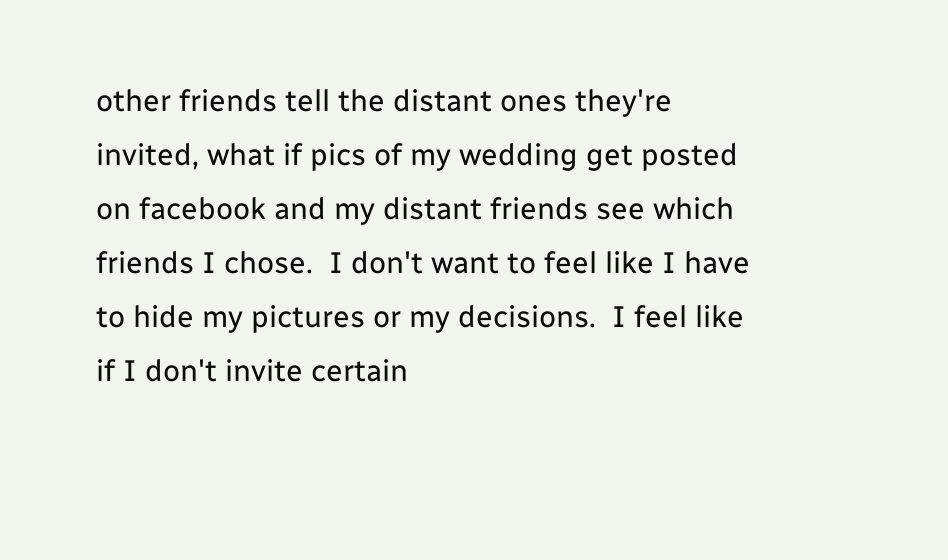other friends tell the distant ones they're invited, what if pics of my wedding get posted on facebook and my distant friends see which friends I chose.  I don't want to feel like I have to hide my pictures or my decisions.  I feel like if I don't invite certain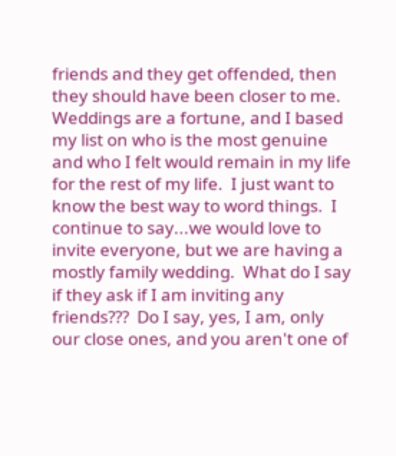friends and they get offended, then they should have been closer to me.  Weddings are a fortune, and I based my list on who is the most genuine and who I felt would remain in my life for the rest of my life.  I just want to know the best way to word things.  I continue to say...we would love to invite everyone, but we are having a mostly family wedding.  What do I say if they ask if I am inviting any friends???  Do I say, yes, I am, only our close ones, and you aren't one of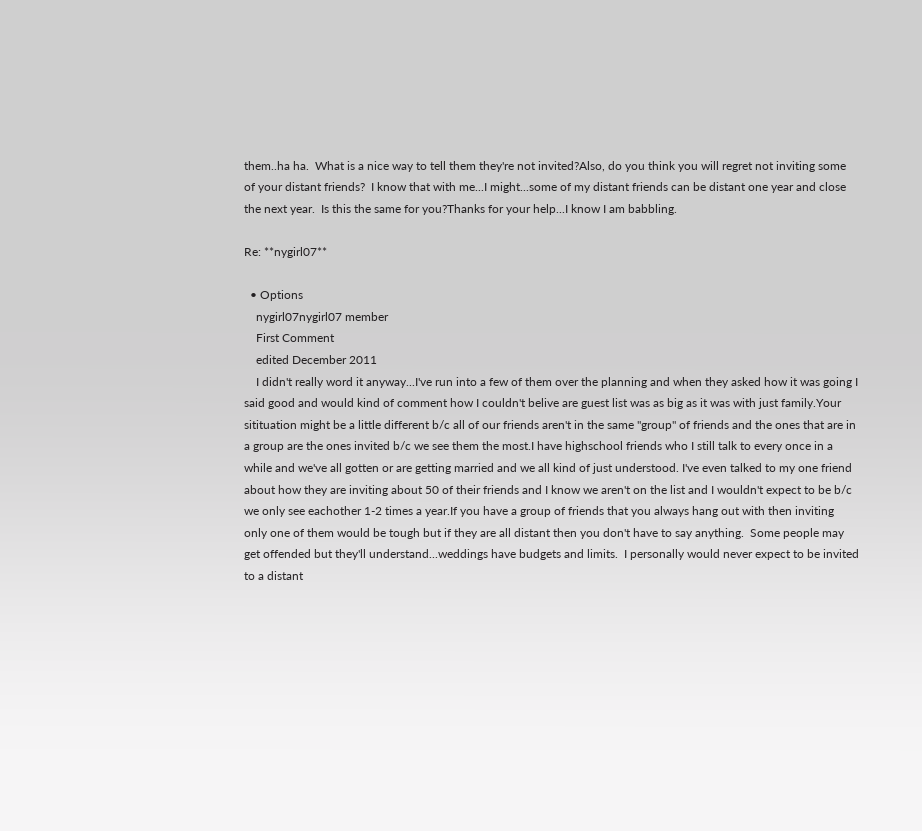them..ha ha.  What is a nice way to tell them they're not invited?Also, do you think you will regret not inviting some of your distant friends?  I know that with me...I might...some of my distant friends can be distant one year and close the next year.  Is this the same for you?Thanks for your help...I know I am babbling.

Re: **nygirl07**

  • Options
    nygirl07nygirl07 member
    First Comment
    edited December 2011
    I didn't really word it anyway...I've run into a few of them over the planning and when they asked how it was going I said good and would kind of comment how I couldn't belive are guest list was as big as it was with just family.Your sitituation might be a little different b/c all of our friends aren't in the same "group" of friends and the ones that are in a group are the ones invited b/c we see them the most.I have highschool friends who I still talk to every once in a while and we've all gotten or are getting married and we all kind of just understood. I've even talked to my one friend about how they are inviting about 50 of their friends and I know we aren't on the list and I wouldn't expect to be b/c we only see eachother 1-2 times a year.If you have a group of friends that you always hang out with then inviting only one of them would be tough but if they are all distant then you don't have to say anything.  Some people may get offended but they'll understand...weddings have budgets and limits.  I personally would never expect to be invited to a distant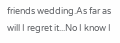friends wedding.As far as will I regret it...No I know I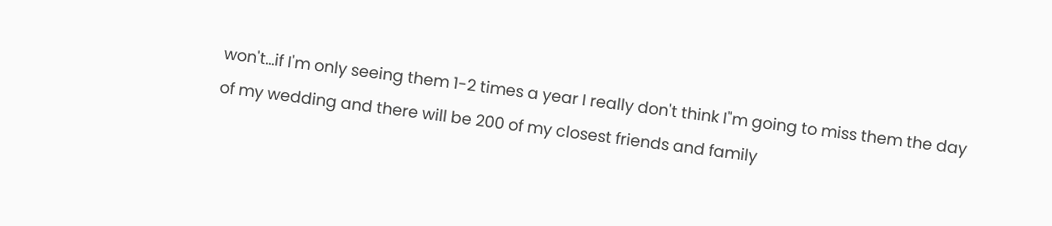won't...if I'm only seeing them 1-2 times a year I really don't think I"m going to miss them the day of my wedding and there will be 200 of my closest friends and family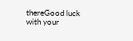thereGood luck with your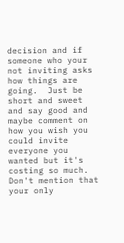decision and if someone who your not inviting asks how things are going.  Just be short and sweet and say good and maybe comment on how you wish you could invite everyone you wanted but it's costing so much.  Don't mention that your only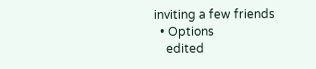inviting a few friends
  • Options
    edited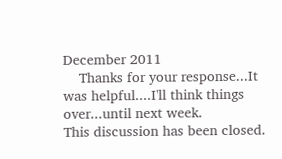December 2011
    Thanks for your response...It was helpful....I'll think things over...until next week.
This discussion has been closed.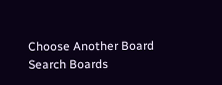Choose Another Board
Search Boards